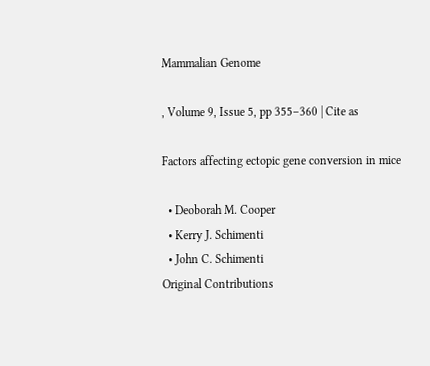Mammalian Genome

, Volume 9, Issue 5, pp 355–360 | Cite as

Factors affecting ectopic gene conversion in mice

  • Deoborah M. Cooper
  • Kerry J. Schimenti
  • John C. Schimenti
Original Contributions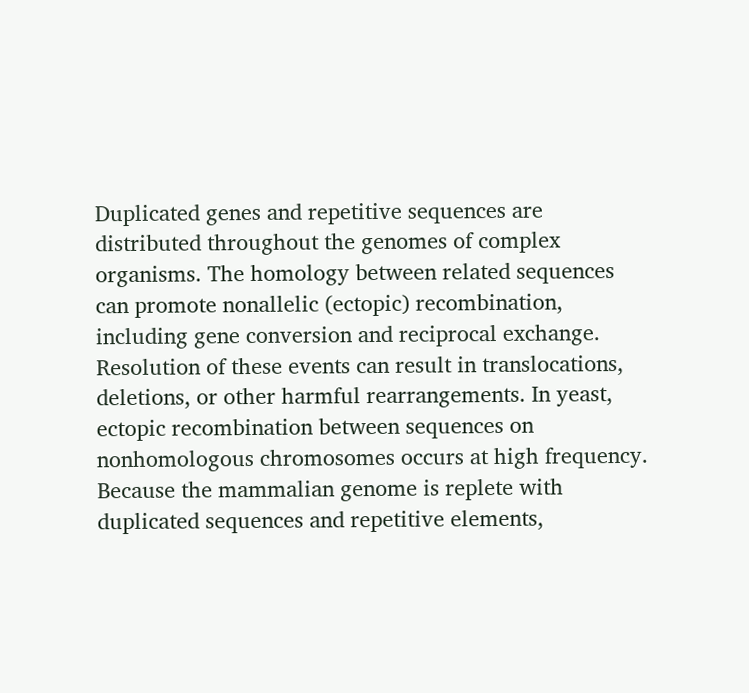Duplicated genes and repetitive sequences are distributed throughout the genomes of complex organisms. The homology between related sequences can promote nonallelic (ectopic) recombination, including gene conversion and reciprocal exchange. Resolution of these events can result in translocations, deletions, or other harmful rearrangements. In yeast, ectopic recombination between sequences on nonhomologous chromosomes occurs at high frequency. Because the mammalian genome is replete with duplicated sequences and repetitive elements,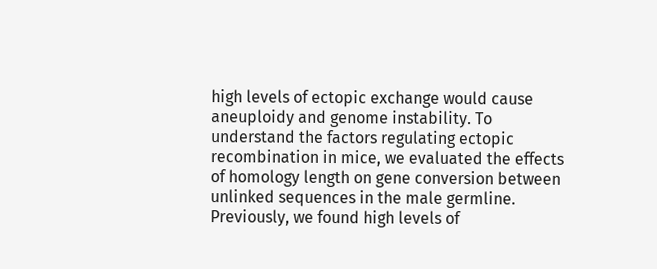high levels of ectopic exchange would cause aneuploidy and genome instability. To understand the factors regulating ectopic recombination in mice, we evaluated the effects of homology length on gene conversion between unlinked sequences in the male germline. Previously, we found high levels of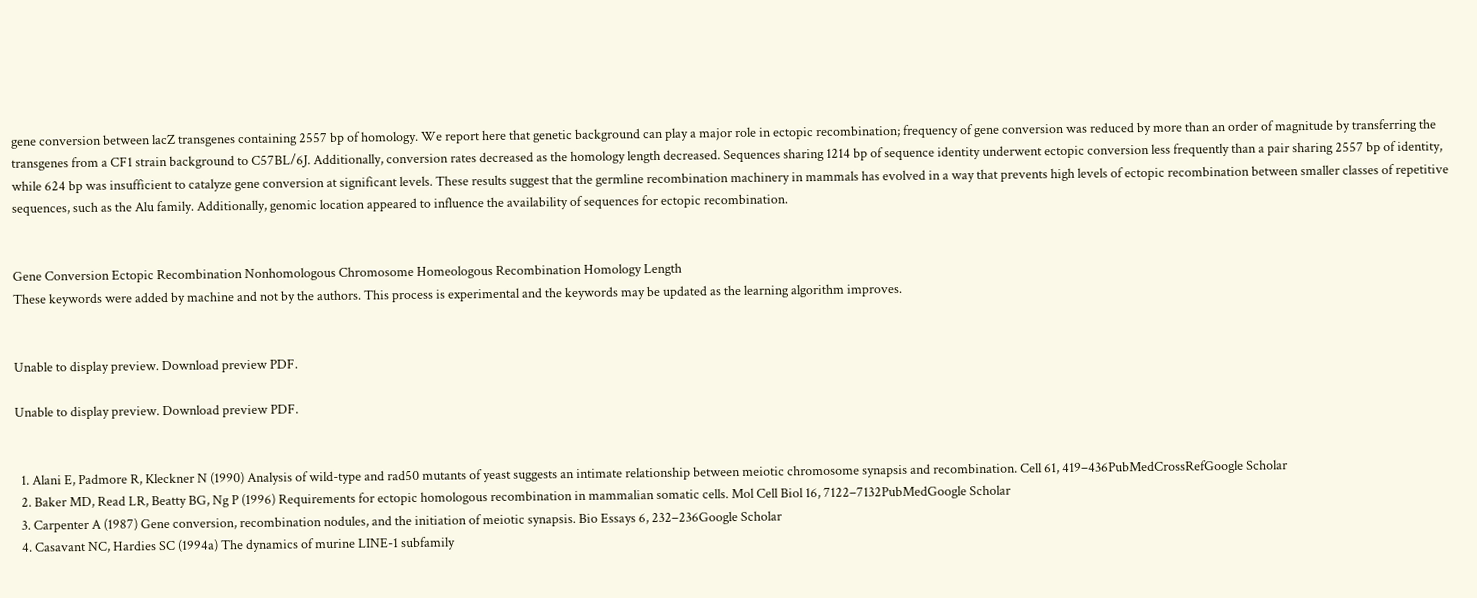gene conversion between lacZ transgenes containing 2557 bp of homology. We report here that genetic background can play a major role in ectopic recombination; frequency of gene conversion was reduced by more than an order of magnitude by transferring the transgenes from a CF1 strain background to C57BL/6J. Additionally, conversion rates decreased as the homology length decreased. Sequences sharing 1214 bp of sequence identity underwent ectopic conversion less frequently than a pair sharing 2557 bp of identity, while 624 bp was insufficient to catalyze gene conversion at significant levels. These results suggest that the germline recombination machinery in mammals has evolved in a way that prevents high levels of ectopic recombination between smaller classes of repetitive sequences, such as the Alu family. Additionally, genomic location appeared to influence the availability of sequences for ectopic recombination.


Gene Conversion Ectopic Recombination Nonhomologous Chromosome Homeologous Recombination Homology Length
These keywords were added by machine and not by the authors. This process is experimental and the keywords may be updated as the learning algorithm improves.


Unable to display preview. Download preview PDF.

Unable to display preview. Download preview PDF.


  1. Alani E, Padmore R, Kleckner N (1990) Analysis of wild-type and rad50 mutants of yeast suggests an intimate relationship between meiotic chromosome synapsis and recombination. Cell 61, 419–436PubMedCrossRefGoogle Scholar
  2. Baker MD, Read LR, Beatty BG, Ng P (1996) Requirements for ectopic homologous recombination in mammalian somatic cells. Mol Cell Biol 16, 7122–7132PubMedGoogle Scholar
  3. Carpenter A (1987) Gene conversion, recombination nodules, and the initiation of meiotic synapsis. Bio Essays 6, 232–236Google Scholar
  4. Casavant NC, Hardies SC (1994a) The dynamics of murine LINE-1 subfamily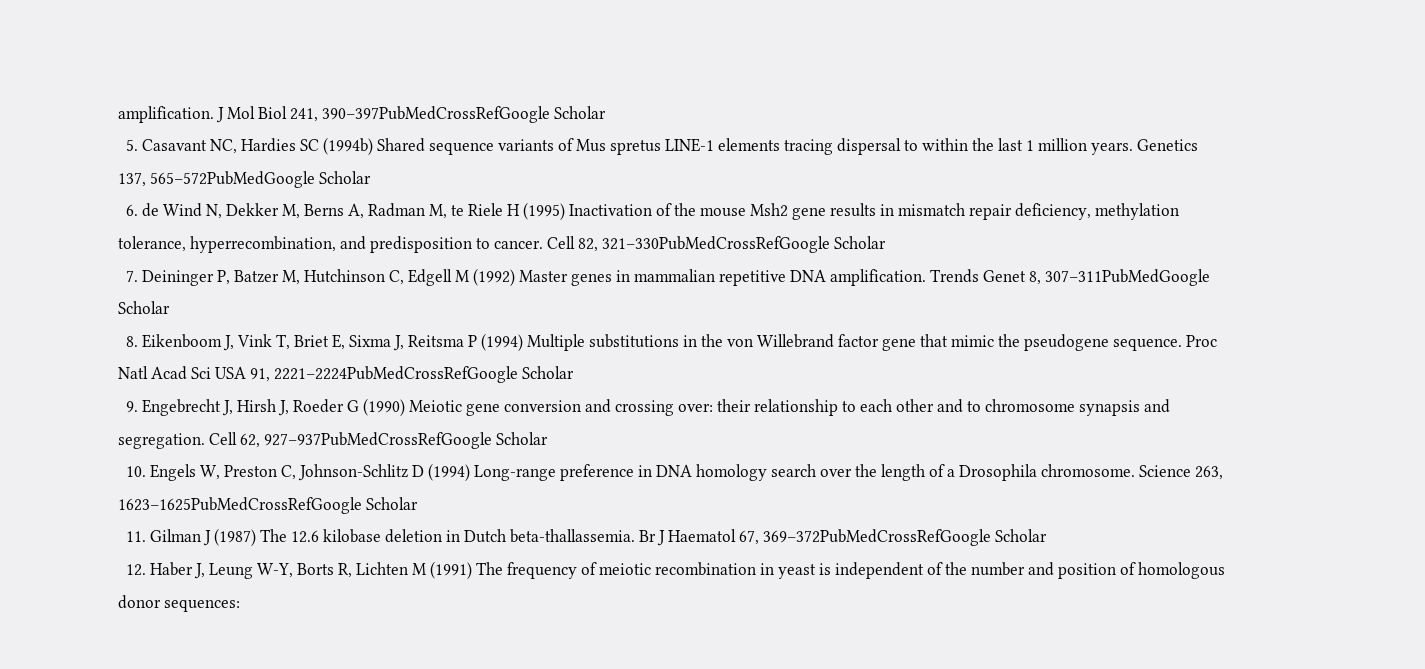amplification. J Mol Biol 241, 390–397PubMedCrossRefGoogle Scholar
  5. Casavant NC, Hardies SC (1994b) Shared sequence variants of Mus spretus LINE-1 elements tracing dispersal to within the last 1 million years. Genetics 137, 565–572PubMedGoogle Scholar
  6. de Wind N, Dekker M, Berns A, Radman M, te Riele H (1995) Inactivation of the mouse Msh2 gene results in mismatch repair deficiency, methylation tolerance, hyperrecombination, and predisposition to cancer. Cell 82, 321–330PubMedCrossRefGoogle Scholar
  7. Deininger P, Batzer M, Hutchinson C, Edgell M (1992) Master genes in mammalian repetitive DNA amplification. Trends Genet 8, 307–311PubMedGoogle Scholar
  8. Eikenboom J, Vink T, Briet E, Sixma J, Reitsma P (1994) Multiple substitutions in the von Willebrand factor gene that mimic the pseudogene sequence. Proc Natl Acad Sci USA 91, 2221–2224PubMedCrossRefGoogle Scholar
  9. Engebrecht J, Hirsh J, Roeder G (1990) Meiotic gene conversion and crossing over: their relationship to each other and to chromosome synapsis and segregation. Cell 62, 927–937PubMedCrossRefGoogle Scholar
  10. Engels W, Preston C, Johnson-Schlitz D (1994) Long-range preference in DNA homology search over the length of a Drosophila chromosome. Science 263, 1623–1625PubMedCrossRefGoogle Scholar
  11. Gilman J (1987) The 12.6 kilobase deletion in Dutch beta-thallassemia. Br J Haematol 67, 369–372PubMedCrossRefGoogle Scholar
  12. Haber J, Leung W-Y, Borts R, Lichten M (1991) The frequency of meiotic recombination in yeast is independent of the number and position of homologous donor sequences: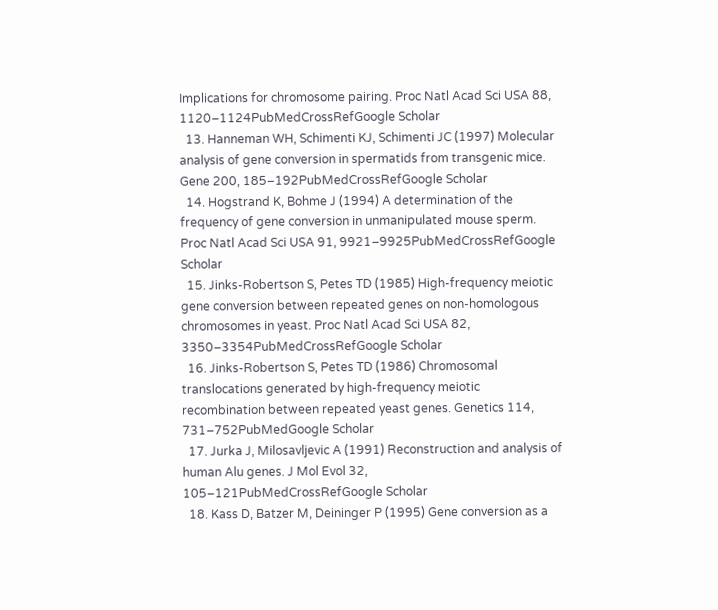Implications for chromosome pairing. Proc Natl Acad Sci USA 88, 1120–1124PubMedCrossRefGoogle Scholar
  13. Hanneman WH, Schimenti KJ, Schimenti JC (1997) Molecular analysis of gene conversion in spermatids from transgenic mice. Gene 200, 185–192PubMedCrossRefGoogle Scholar
  14. Hogstrand K, Bohme J (1994) A determination of the frequency of gene conversion in unmanipulated mouse sperm. Proc Natl Acad Sci USA 91, 9921–9925PubMedCrossRefGoogle Scholar
  15. Jinks-Robertson S, Petes TD (1985) High-frequency meiotic gene conversion between repeated genes on non-homologous chromosomes in yeast. Proc Natl Acad Sci USA 82, 3350–3354PubMedCrossRefGoogle Scholar
  16. Jinks-Robertson S, Petes TD (1986) Chromosomal translocations generated by high-frequency meiotic recombination between repeated yeast genes. Genetics 114, 731–752PubMedGoogle Scholar
  17. Jurka J, Milosavljevic A (1991) Reconstruction and analysis of human Alu genes. J Mol Evol 32, 105–121PubMedCrossRefGoogle Scholar
  18. Kass D, Batzer M, Deininger P (1995) Gene conversion as a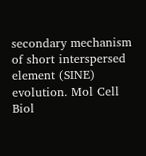secondary mechanism of short interspersed element (SINE) evolution. Mol Cell Biol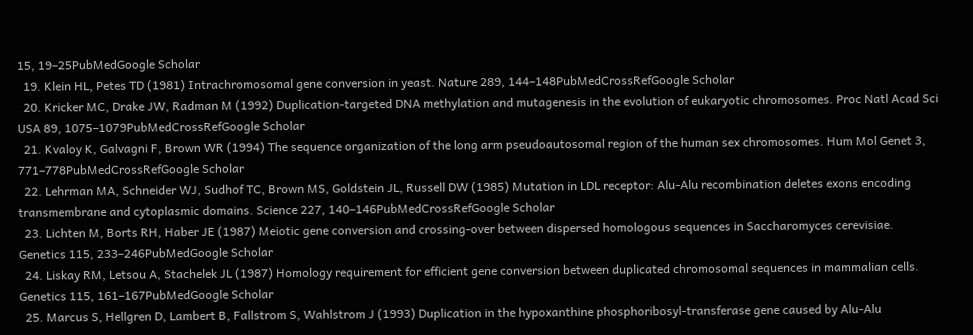15, 19–25PubMedGoogle Scholar
  19. Klein HL, Petes TD (1981) Intrachromosomal gene conversion in yeast. Nature 289, 144–148PubMedCrossRefGoogle Scholar
  20. Kricker MC, Drake JW, Radman M (1992) Duplication-targeted DNA methylation and mutagenesis in the evolution of eukaryotic chromosomes. Proc Natl Acad Sci USA 89, 1075–1079PubMedCrossRefGoogle Scholar
  21. Kvaloy K, Galvagni F, Brown WR (1994) The sequence organization of the long arm pseudoautosomal region of the human sex chromosomes. Hum Mol Genet 3, 771–778PubMedCrossRefGoogle Scholar
  22. Lehrman MA, Schneider WJ, Sudhof TC, Brown MS, Goldstein JL, Russell DW (1985) Mutation in LDL receptor: Alu-Alu recombination deletes exons encoding transmembrane and cytoplasmic domains. Science 227, 140–146PubMedCrossRefGoogle Scholar
  23. Lichten M, Borts RH, Haber JE (1987) Meiotic gene conversion and crossing-over between dispersed homologous sequences in Saccharomyces cerevisiae. Genetics 115, 233–246PubMedGoogle Scholar
  24. Liskay RM, Letsou A, Stachelek JL (1987) Homology requirement for efficient gene conversion between duplicated chromosomal sequences in mammalian cells. Genetics 115, 161–167PubMedGoogle Scholar
  25. Marcus S, Hellgren D, Lambert B, Fallstrom S, Wahlstrom J (1993) Duplication in the hypoxanthine phosphoribosyl-transferase gene caused by Alu-Alu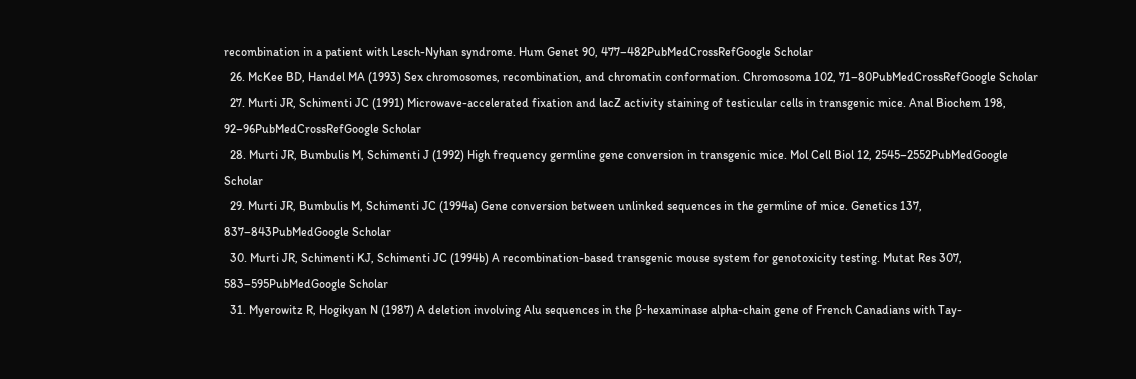recombination in a patient with Lesch-Nyhan syndrome. Hum Genet 90, 477–482PubMedCrossRefGoogle Scholar
  26. McKee BD, Handel MA (1993) Sex chromosomes, recombination, and chromatin conformation. Chromosoma 102, 71–80PubMedCrossRefGoogle Scholar
  27. Murti JR, Schimenti JC (1991) Microwave-accelerated fixation and lacZ activity staining of testicular cells in transgenic mice. Anal Biochem 198, 92–96PubMedCrossRefGoogle Scholar
  28. Murti JR, Bumbulis M, Schimenti J (1992) High frequency germline gene conversion in transgenic mice. Mol Cell Biol 12, 2545–2552PubMedGoogle Scholar
  29. Murti JR, Bumbulis M, Schimenti JC (1994a) Gene conversion between unlinked sequences in the germline of mice. Genetics 137, 837–843PubMedGoogle Scholar
  30. Murti JR, Schimenti KJ, Schimenti JC (1994b) A recombination-based transgenic mouse system for genotoxicity testing. Mutat Res 307, 583–595PubMedGoogle Scholar
  31. Myerowitz R, Hogikyan N (1987) A deletion involving Alu sequences in the β-hexaminase alpha-chain gene of French Canadians with Tay-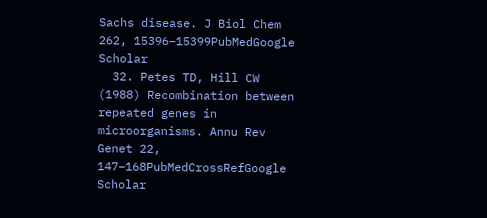Sachs disease. J Biol Chem 262, 15396–15399PubMedGoogle Scholar
  32. Petes TD, Hill CW (1988) Recombination between repeated genes in microorganisms. Annu Rev Genet 22, 147–168PubMedCrossRefGoogle Scholar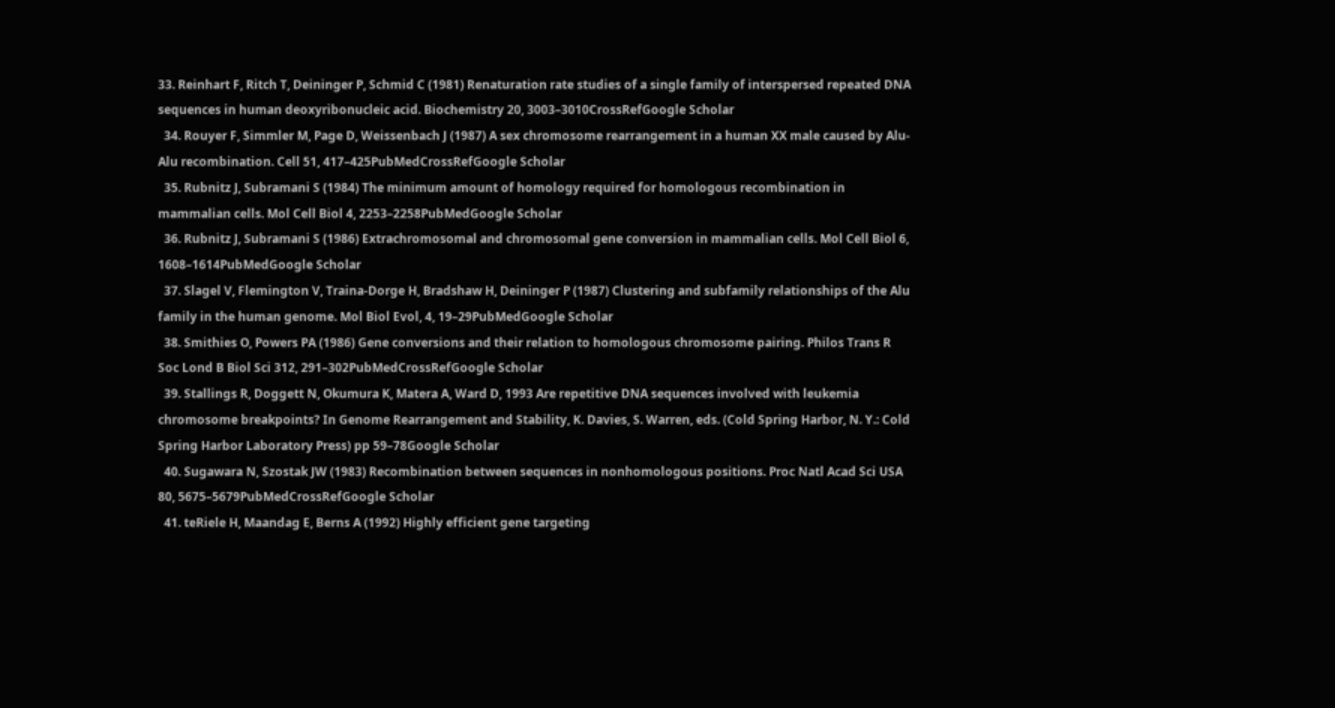33. Reinhart F, Ritch T, Deininger P, Schmid C (1981) Renaturation rate studies of a single family of interspersed repeated DNA sequences in human deoxyribonucleic acid. Biochemistry 20, 3003–3010CrossRefGoogle Scholar
  34. Rouyer F, Simmler M, Page D, Weissenbach J (1987) A sex chromosome rearrangement in a human XX male caused by Alu-Alu recombination. Cell 51, 417–425PubMedCrossRefGoogle Scholar
  35. Rubnitz J, Subramani S (1984) The minimum amount of homology required for homologous recombination in mammalian cells. Mol Cell Biol 4, 2253–2258PubMedGoogle Scholar
  36. Rubnitz J, Subramani S (1986) Extrachromosomal and chromosomal gene conversion in mammalian cells. Mol Cell Biol 6, 1608–1614PubMedGoogle Scholar
  37. Slagel V, Flemington V, Traina-Dorge H, Bradshaw H, Deininger P (1987) Clustering and subfamily relationships of the Alu family in the human genome. Mol Biol Evol, 4, 19–29PubMedGoogle Scholar
  38. Smithies O, Powers PA (1986) Gene conversions and their relation to homologous chromosome pairing. Philos Trans R Soc Lond B Biol Sci 312, 291–302PubMedCrossRefGoogle Scholar
  39. Stallings R, Doggett N, Okumura K, Matera A, Ward D, 1993 Are repetitive DNA sequences involved with leukemia chromosome breakpoints? In Genome Rearrangement and Stability, K. Davies, S. Warren, eds. (Cold Spring Harbor, N. Y.: Cold Spring Harbor Laboratory Press) pp 59–78Google Scholar
  40. Sugawara N, Szostak JW (1983) Recombination between sequences in nonhomologous positions. Proc Natl Acad Sci USA 80, 5675–5679PubMedCrossRefGoogle Scholar
  41. teRiele H, Maandag E, Berns A (1992) Highly efficient gene targeting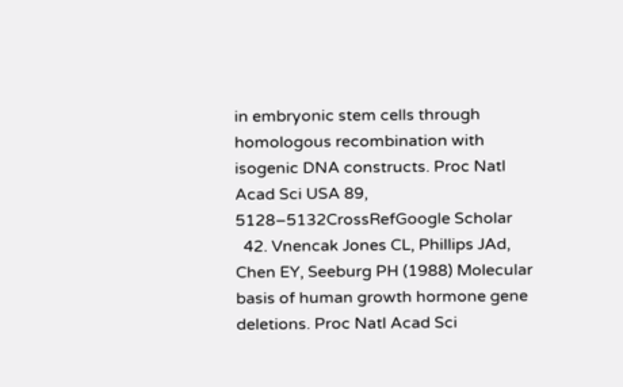in embryonic stem cells through homologous recombination with isogenic DNA constructs. Proc Natl Acad Sci USA 89, 5128–5132CrossRefGoogle Scholar
  42. Vnencak Jones CL, Phillips JAd, Chen EY, Seeburg PH (1988) Molecular basis of human growth hormone gene deletions. Proc Natl Acad Sci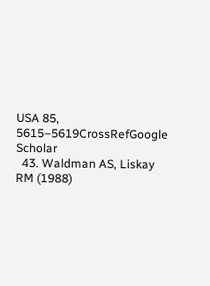USA 85, 5615–5619CrossRefGoogle Scholar
  43. Waldman AS, Liskay RM (1988)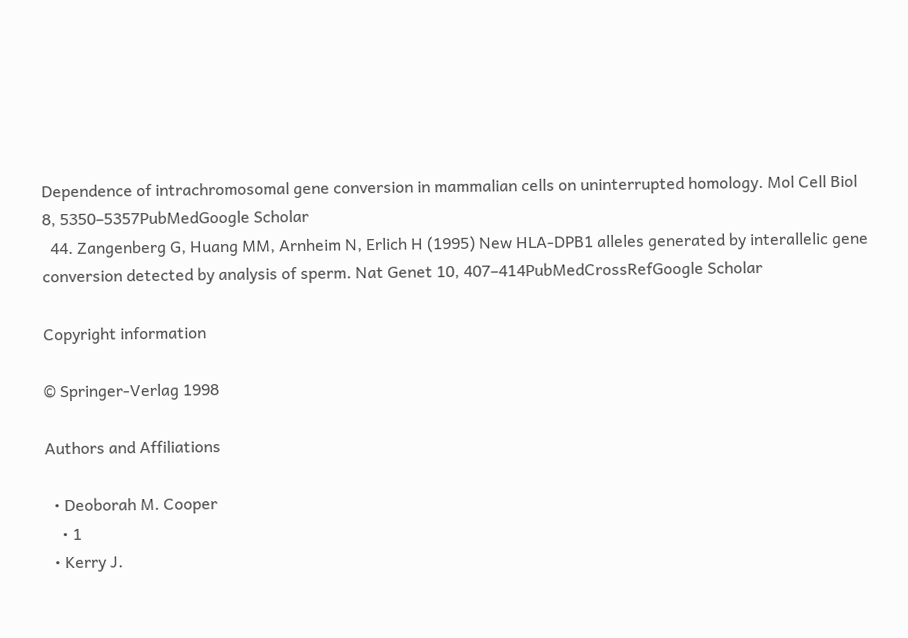Dependence of intrachromosomal gene conversion in mammalian cells on uninterrupted homology. Mol Cell Biol 8, 5350–5357PubMedGoogle Scholar
  44. Zangenberg G, Huang MM, Arnheim N, Erlich H (1995) New HLA-DPB1 alleles generated by interallelic gene conversion detected by analysis of sperm. Nat Genet 10, 407–414PubMedCrossRefGoogle Scholar

Copyright information

© Springer-Verlag 1998

Authors and Affiliations

  • Deoborah M. Cooper
    • 1
  • Kerry J.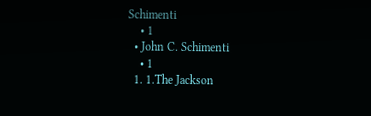Schimenti
    • 1
  • John C. Schimenti
    • 1
  1. 1.The Jackson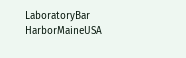LaboratoryBar HarborMaineUSA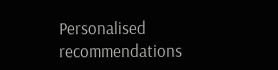Personalised recommendations